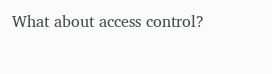What about access control?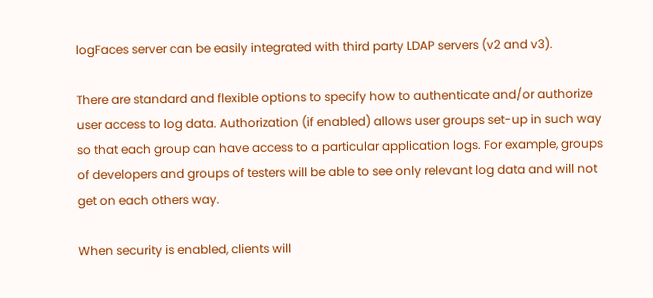logFaces server can be easily integrated with third party LDAP servers (v2 and v3).

There are standard and flexible options to specify how to authenticate and/or authorize user access to log data. Authorization (if enabled) allows user groups set-up in such way so that each group can have access to a particular application logs. For example, groups of developers and groups of testers will be able to see only relevant log data and will not get on each others way.

When security is enabled, clients will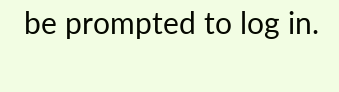be prompted to log in.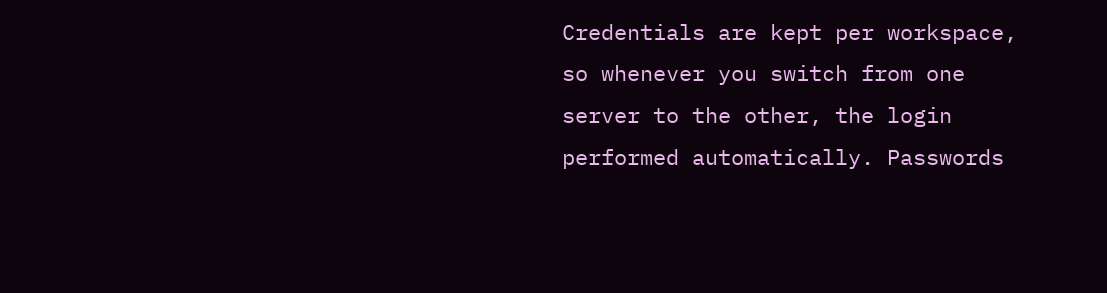Credentials are kept per workspace, so whenever you switch from one server to the other, the login performed automatically. Passwords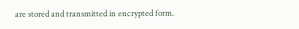are stored and transmitted in encrypted form.